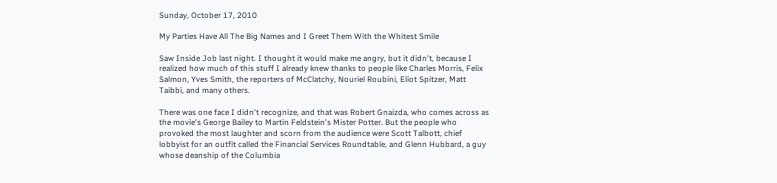Sunday, October 17, 2010

My Parties Have All The Big Names and I Greet Them With the Whitest Smile

Saw Inside Job last night. I thought it would make me angry, but it didn't, because I realized how much of this stuff I already knew thanks to people like Charles Morris, Felix Salmon, Yves Smith, the reporters of McClatchy, Nouriel Roubini, Eliot Spitzer, Matt Taibbi, and many others.

There was one face I didn't recognize, and that was Robert Gnaizda, who comes across as the movie's George Bailey to Martin Feldstein's Mister Potter. But the people who provoked the most laughter and scorn from the audience were Scott Talbott, chief lobbyist for an outfit called the Financial Services Roundtable, and Glenn Hubbard, a guy whose deanship of the Columbia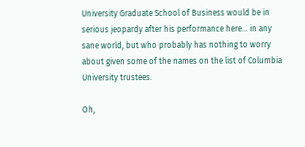University Graduate School of Business would be in serious jeopardy after his performance here... in any sane world, but who probably has nothing to worry about given some of the names on the list of Columbia University trustees.

Oh,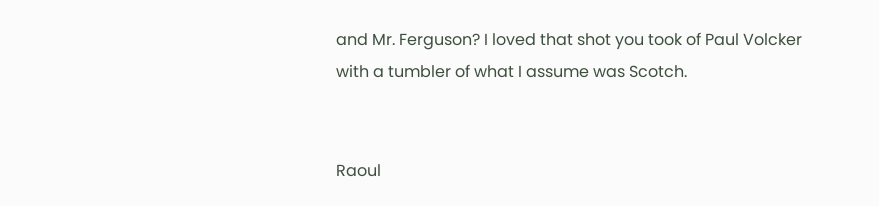and Mr. Ferguson? I loved that shot you took of Paul Volcker with a tumbler of what I assume was Scotch.


Raoul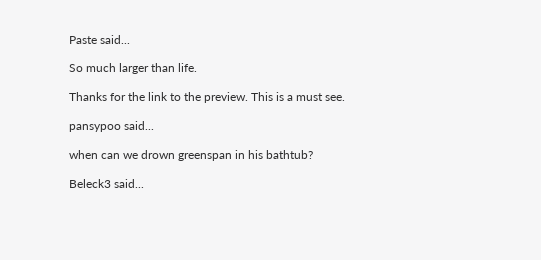Paste said...

So much larger than life.

Thanks for the link to the preview. This is a must see.

pansypoo said...

when can we drown greenspan in his bathtub?

Beleck3 said...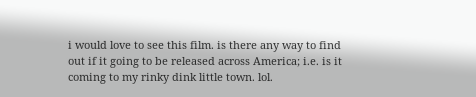i would love to see this film. is there any way to find out if it going to be released across America; i.e. is it coming to my rinky dink little town. lol.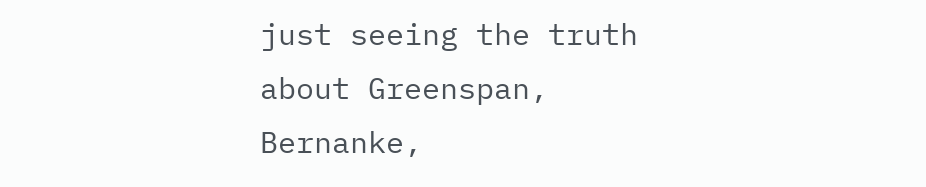just seeing the truth about Greenspan, Bernanke,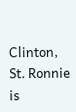Clinton, St. Ronnie is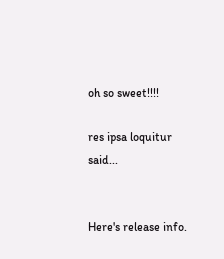oh so sweet!!!!

res ipsa loquitur said...


Here's release info.